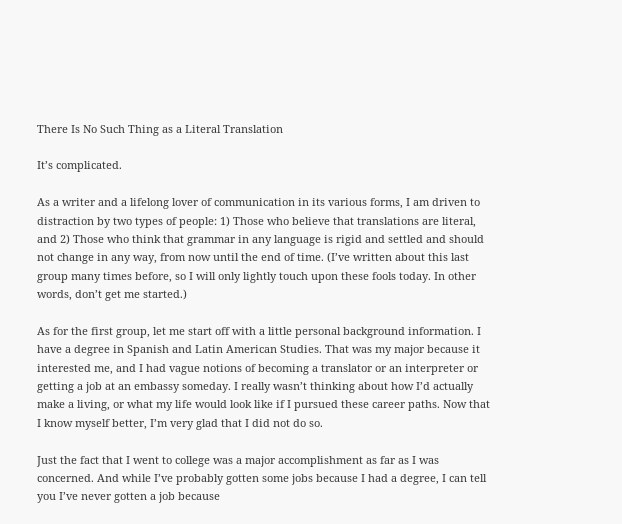There Is No Such Thing as a Literal Translation

It’s complicated.

As a writer and a lifelong lover of communication in its various forms, I am driven to distraction by two types of people: 1) Those who believe that translations are literal, and 2) Those who think that grammar in any language is rigid and settled and should not change in any way, from now until the end of time. (I’ve written about this last group many times before, so I will only lightly touch upon these fools today. In other words, don’t get me started.)

As for the first group, let me start off with a little personal background information. I have a degree in Spanish and Latin American Studies. That was my major because it interested me, and I had vague notions of becoming a translator or an interpreter or getting a job at an embassy someday. I really wasn’t thinking about how I’d actually make a living, or what my life would look like if I pursued these career paths. Now that I know myself better, I’m very glad that I did not do so.

Just the fact that I went to college was a major accomplishment as far as I was concerned. And while I’ve probably gotten some jobs because I had a degree, I can tell you I’ve never gotten a job because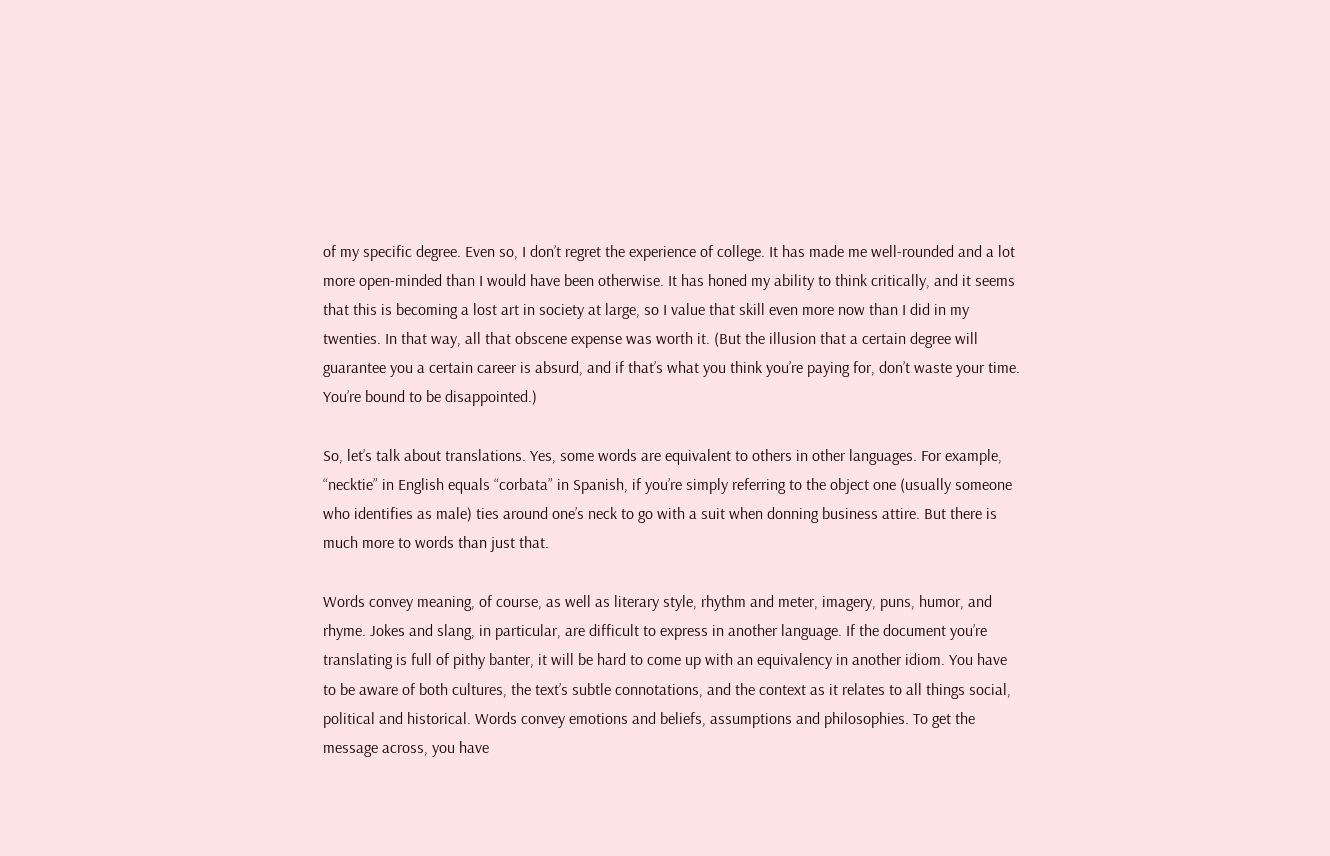of my specific degree. Even so, I don’t regret the experience of college. It has made me well-rounded and a lot more open-minded than I would have been otherwise. It has honed my ability to think critically, and it seems that this is becoming a lost art in society at large, so I value that skill even more now than I did in my twenties. In that way, all that obscene expense was worth it. (But the illusion that a certain degree will guarantee you a certain career is absurd, and if that’s what you think you’re paying for, don’t waste your time. You’re bound to be disappointed.)

So, let’s talk about translations. Yes, some words are equivalent to others in other languages. For example, “necktie” in English equals “corbata” in Spanish, if you’re simply referring to the object one (usually someone who identifies as male) ties around one’s neck to go with a suit when donning business attire. But there is much more to words than just that.

Words convey meaning, of course, as well as literary style, rhythm and meter, imagery, puns, humor, and rhyme. Jokes and slang, in particular, are difficult to express in another language. If the document you’re translating is full of pithy banter, it will be hard to come up with an equivalency in another idiom. You have to be aware of both cultures, the text’s subtle connotations, and the context as it relates to all things social, political and historical. Words convey emotions and beliefs, assumptions and philosophies. To get the message across, you have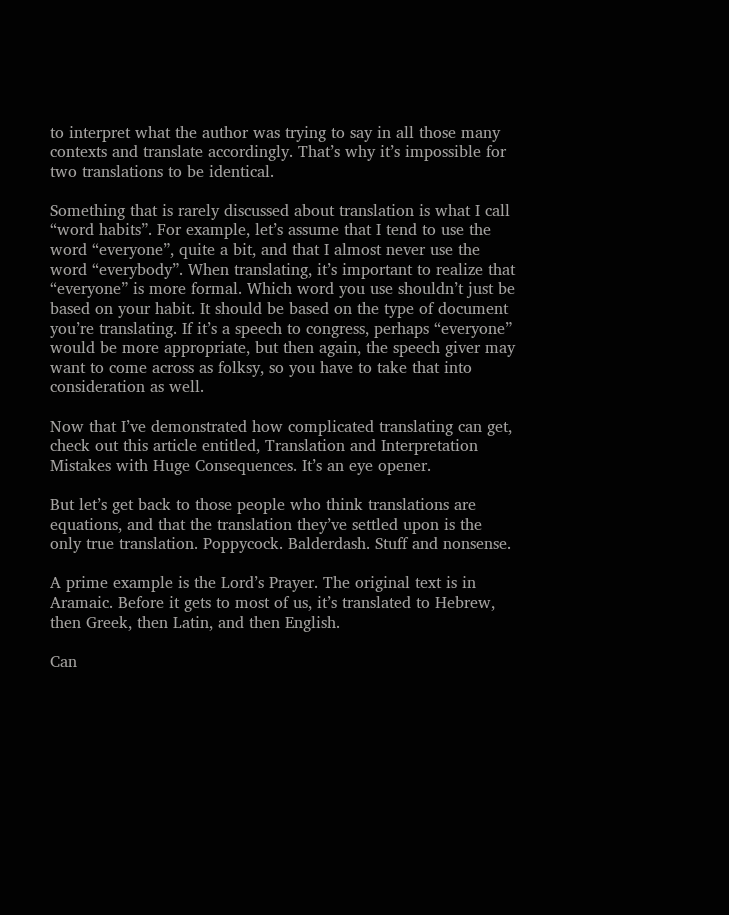to interpret what the author was trying to say in all those many contexts and translate accordingly. That’s why it’s impossible for two translations to be identical.

Something that is rarely discussed about translation is what I call “word habits”. For example, let’s assume that I tend to use the word “everyone”, quite a bit, and that I almost never use the word “everybody”. When translating, it’s important to realize that “everyone” is more formal. Which word you use shouldn’t just be based on your habit. It should be based on the type of document you’re translating. If it’s a speech to congress, perhaps “everyone” would be more appropriate, but then again, the speech giver may want to come across as folksy, so you have to take that into consideration as well.

Now that I’ve demonstrated how complicated translating can get, check out this article entitled, Translation and Interpretation Mistakes with Huge Consequences. It’s an eye opener.

But let’s get back to those people who think translations are equations, and that the translation they’ve settled upon is the only true translation. Poppycock. Balderdash. Stuff and nonsense.

A prime example is the Lord’s Prayer. The original text is in Aramaic. Before it gets to most of us, it’s translated to Hebrew, then Greek, then Latin, and then English.

Can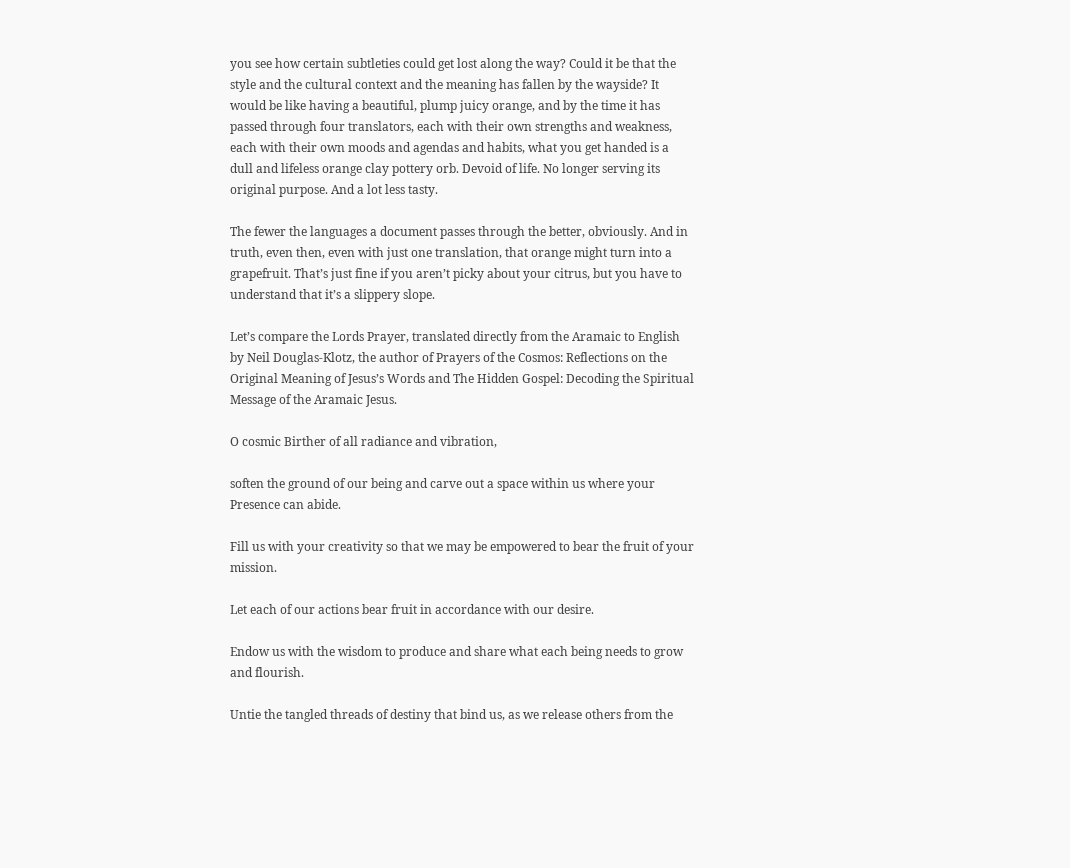you see how certain subtleties could get lost along the way? Could it be that the style and the cultural context and the meaning has fallen by the wayside? It would be like having a beautiful, plump juicy orange, and by the time it has passed through four translators, each with their own strengths and weakness, each with their own moods and agendas and habits, what you get handed is a dull and lifeless orange clay pottery orb. Devoid of life. No longer serving its original purpose. And a lot less tasty.

The fewer the languages a document passes through the better, obviously. And in truth, even then, even with just one translation, that orange might turn into a grapefruit. That’s just fine if you aren’t picky about your citrus, but you have to understand that it’s a slippery slope.

Let’s compare the Lords Prayer, translated directly from the Aramaic to English by Neil Douglas-Klotz, the author of Prayers of the Cosmos: Reflections on the Original Meaning of Jesus’s Words and The Hidden Gospel: Decoding the Spiritual Message of the Aramaic Jesus.

O cosmic Birther of all radiance and vibration,

soften the ground of our being and carve out a space within us where your Presence can abide.

Fill us with your creativity so that we may be empowered to bear the fruit of your mission.

Let each of our actions bear fruit in accordance with our desire.

Endow us with the wisdom to produce and share what each being needs to grow and flourish.

Untie the tangled threads of destiny that bind us, as we release others from the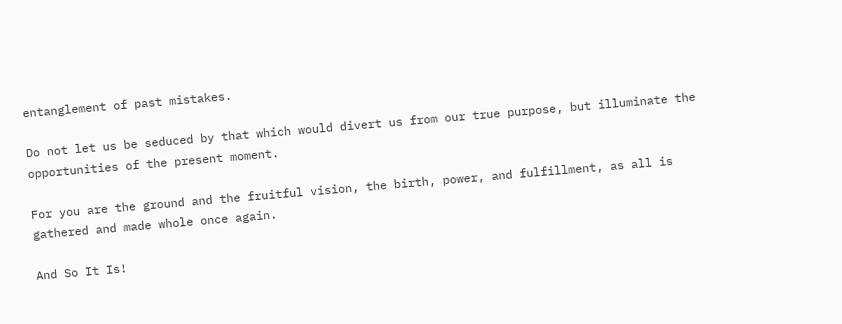entanglement of past mistakes.

Do not let us be seduced by that which would divert us from our true purpose, but illuminate the opportunities of the present moment.

For you are the ground and the fruitful vision, the birth, power, and fulfillment, as all is gathered and made whole once again.

And So It Is!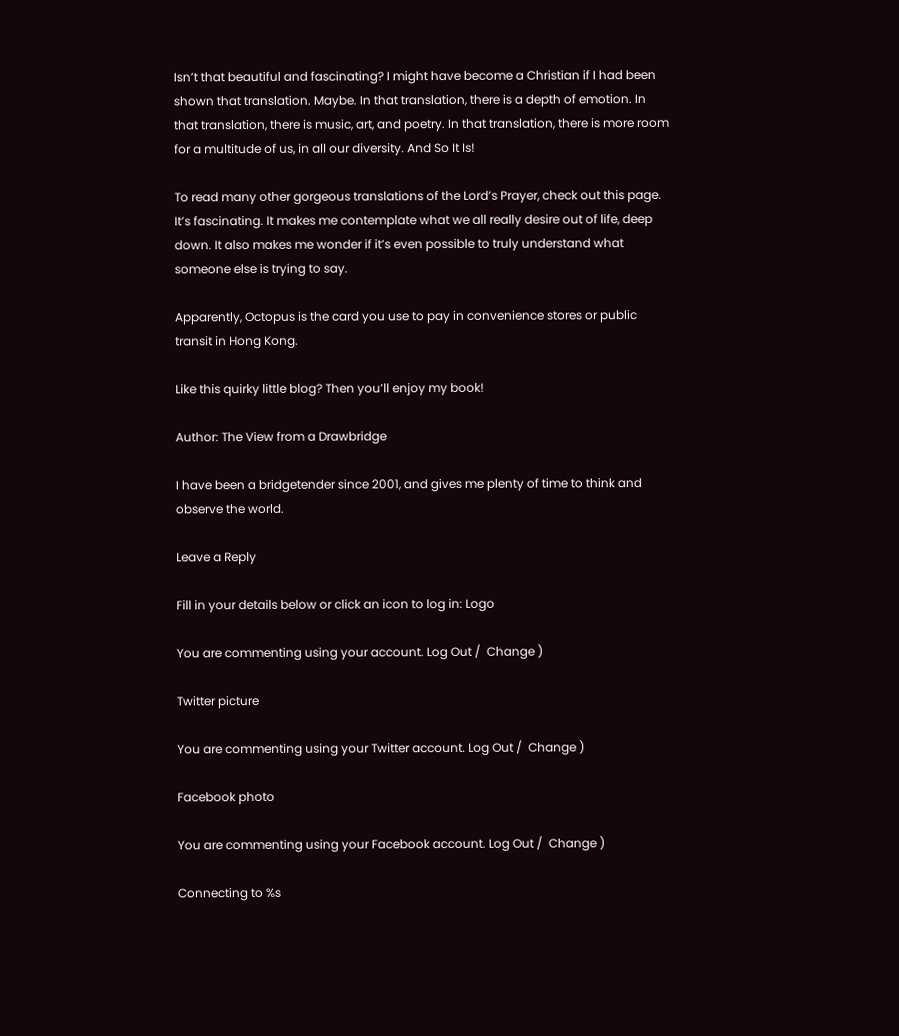Isn’t that beautiful and fascinating? I might have become a Christian if I had been shown that translation. Maybe. In that translation, there is a depth of emotion. In that translation, there is music, art, and poetry. In that translation, there is more room for a multitude of us, in all our diversity. And So It Is!

To read many other gorgeous translations of the Lord’s Prayer, check out this page. It’s fascinating. It makes me contemplate what we all really desire out of life, deep down. It also makes me wonder if it’s even possible to truly understand what someone else is trying to say.

Apparently, Octopus is the card you use to pay in convenience stores or public transit in Hong Kong.

Like this quirky little blog? Then you’ll enjoy my book!

Author: The View from a Drawbridge

I have been a bridgetender since 2001, and gives me plenty of time to think and observe the world.

Leave a Reply

Fill in your details below or click an icon to log in: Logo

You are commenting using your account. Log Out /  Change )

Twitter picture

You are commenting using your Twitter account. Log Out /  Change )

Facebook photo

You are commenting using your Facebook account. Log Out /  Change )

Connecting to %s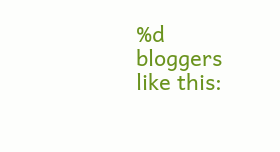%d bloggers like this: